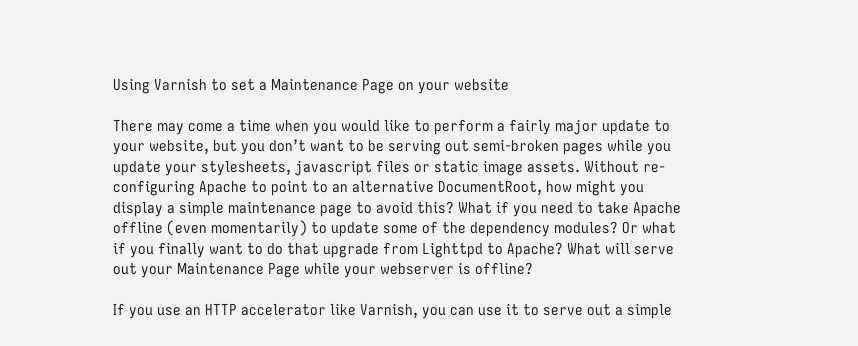Using Varnish to set a Maintenance Page on your website

There may come a time when you would like to perform a fairly major update to your website, but you don’t want to be serving out semi-broken pages while you update your stylesheets, javascript files or static image assets. Without re-configuring Apache to point to an alternative DocumentRoot, how might you display a simple maintenance page to avoid this? What if you need to take Apache offline (even momentarily) to update some of the dependency modules? Or what if you finally want to do that upgrade from Lighttpd to Apache? What will serve out your Maintenance Page while your webserver is offline?

If you use an HTTP accelerator like Varnish, you can use it to serve out a simple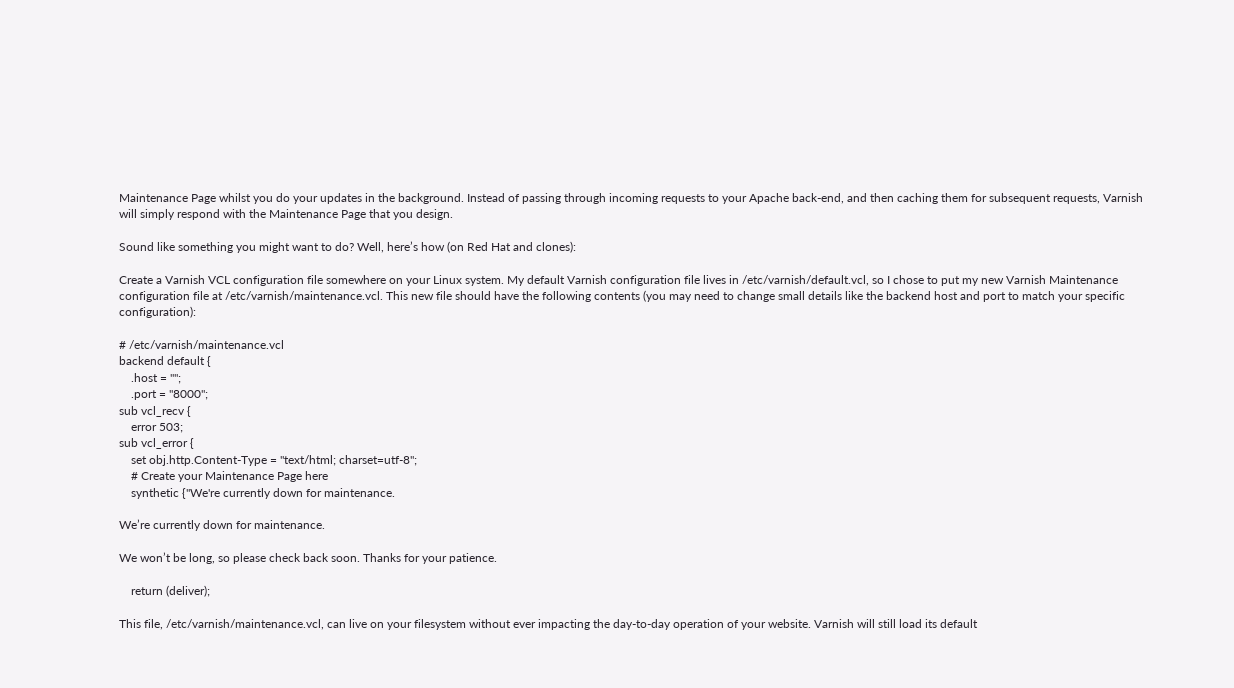Maintenance Page whilst you do your updates in the background. Instead of passing through incoming requests to your Apache back-end, and then caching them for subsequent requests, Varnish will simply respond with the Maintenance Page that you design.

Sound like something you might want to do? Well, here’s how (on Red Hat and clones):

Create a Varnish VCL configuration file somewhere on your Linux system. My default Varnish configuration file lives in /etc/varnish/default.vcl, so I chose to put my new Varnish Maintenance configuration file at /etc/varnish/maintenance.vcl. This new file should have the following contents (you may need to change small details like the backend host and port to match your specific configuration):

# /etc/varnish/maintenance.vcl
backend default {
    .host = "";
    .port = "8000";
sub vcl_recv {
    error 503;
sub vcl_error {
    set obj.http.Content-Type = "text/html; charset=utf-8";
    # Create your Maintenance Page here
    synthetic {"We're currently down for maintenance.

We’re currently down for maintenance.

We won’t be long, so please check back soon. Thanks for your patience.

    return (deliver);

This file, /etc/varnish/maintenance.vcl, can live on your filesystem without ever impacting the day-to-day operation of your website. Varnish will still load its default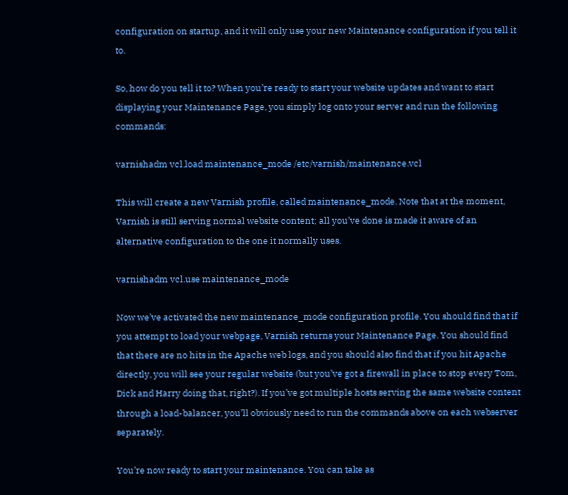configuration on startup, and it will only use your new Maintenance configuration if you tell it to.

So, how do you tell it to? When you’re ready to start your website updates and want to start displaying your Maintenance Page, you simply log onto your server and run the following commands:

varnishadm vcl.load maintenance_mode /etc/varnish/maintenance.vcl

This will create a new Varnish profile, called maintenance_mode. Note that at the moment, Varnish is still serving normal website content; all you’ve done is made it aware of an alternative configuration to the one it normally uses.

varnishadm vcl.use maintenance_mode

Now we’ve activated the new maintenance_mode configuration profile. You should find that if you attempt to load your webpage, Varnish returns your Maintenance Page. You should find that there are no hits in the Apache web logs, and you should also find that if you hit Apache directly, you will see your regular website (but you’ve got a firewall in place to stop every Tom, Dick and Harry doing that, right?). If you’ve got multiple hosts serving the same website content through a load-balancer, you’ll obviously need to run the commands above on each webserver separately.

You’re now ready to start your maintenance. You can take as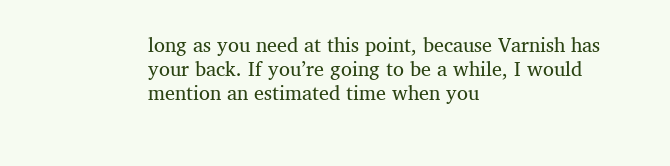long as you need at this point, because Varnish has your back. If you’re going to be a while, I would mention an estimated time when you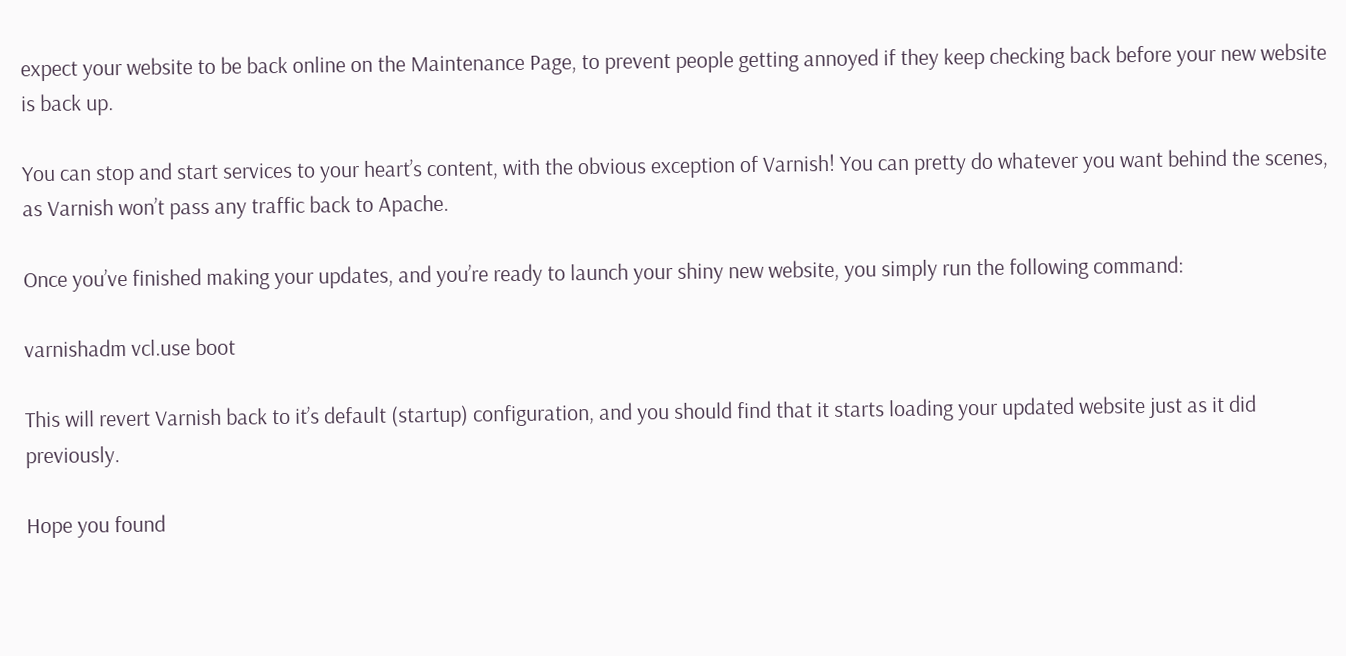expect your website to be back online on the Maintenance Page, to prevent people getting annoyed if they keep checking back before your new website is back up.

You can stop and start services to your heart’s content, with the obvious exception of Varnish! You can pretty do whatever you want behind the scenes, as Varnish won’t pass any traffic back to Apache.

Once you’ve finished making your updates, and you’re ready to launch your shiny new website, you simply run the following command:

varnishadm vcl.use boot

This will revert Varnish back to it’s default (startup) configuration, and you should find that it starts loading your updated website just as it did previously.

Hope you found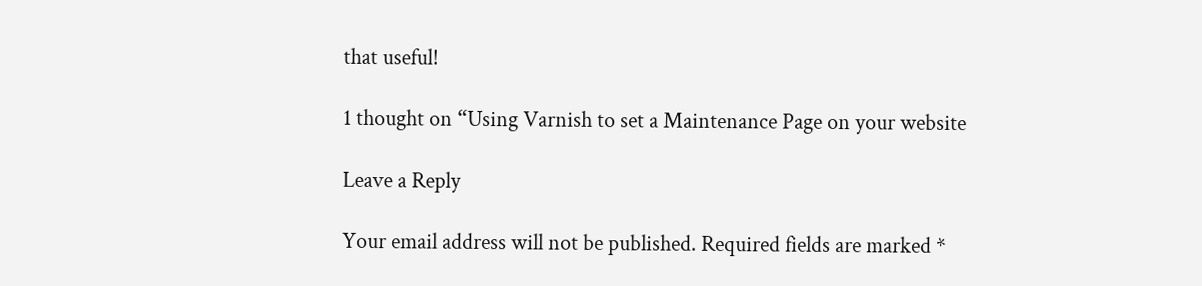that useful!

1 thought on “Using Varnish to set a Maintenance Page on your website

Leave a Reply

Your email address will not be published. Required fields are marked *